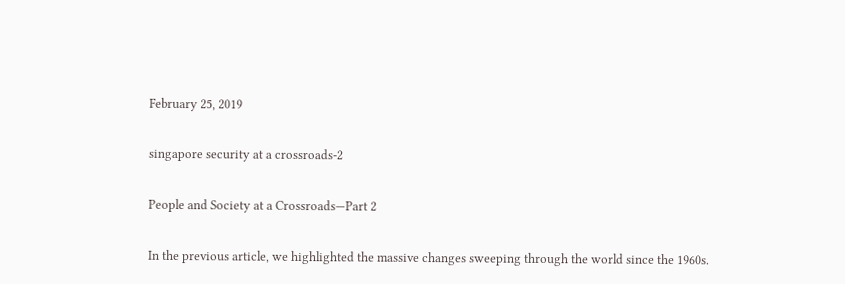February 25, 2019

singapore security at a crossroads-2

People and Society at a Crossroads—Part 2

In the previous article, we highlighted the massive changes sweeping through the world since the 1960s.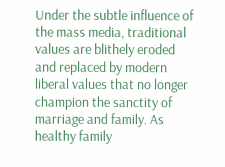Under the subtle influence of the mass media, traditional values are blithely eroded and replaced by modern liberal values that no longer champion the sanctity of marriage and family. As healthy family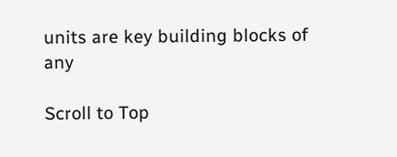units are key building blocks of any

Scroll to Top